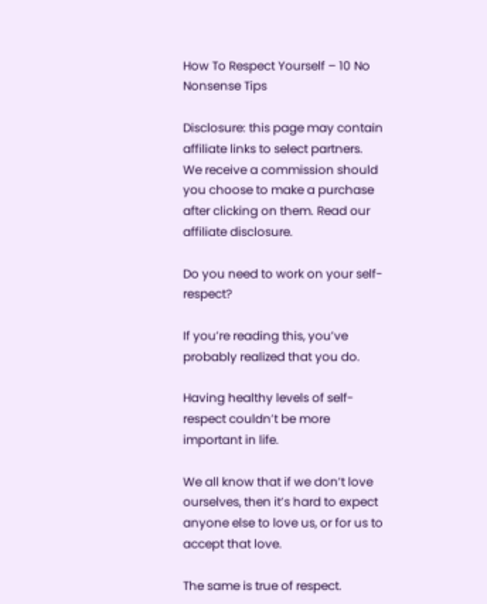How To Respect Yourself – 10 No Nonsense Tips

Disclosure: this page may contain affiliate links to select partners. We receive a commission should you choose to make a purchase after clicking on them. Read our affiliate disclosure.

Do you need to work on your self-respect?

If you’re reading this, you’ve probably realized that you do.

Having healthy levels of self-respect couldn’t be more important in life.

We all know that if we don’t love ourselves, then it’s hard to expect anyone else to love us, or for us to accept that love.

The same is true of respect.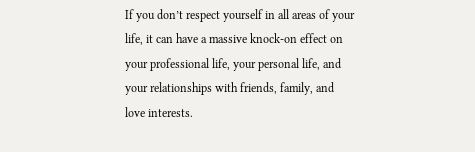If you don’t respect yourself in all areas of your life, it can have a massive knock-on effect on your professional life, your personal life, and your relationships with friends, family, and love interests.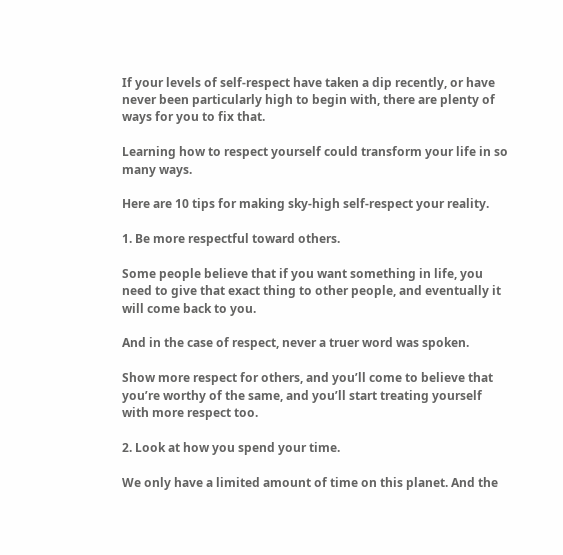If your levels of self-respect have taken a dip recently, or have never been particularly high to begin with, there are plenty of ways for you to fix that.

Learning how to respect yourself could transform your life in so many ways.

Here are 10 tips for making sky-high self-respect your reality.

1. Be more respectful toward others.

Some people believe that if you want something in life, you need to give that exact thing to other people, and eventually it will come back to you.

And in the case of respect, never a truer word was spoken.

Show more respect for others, and you’ll come to believe that you’re worthy of the same, and you’ll start treating yourself with more respect too.

2. Look at how you spend your time.

We only have a limited amount of time on this planet. And the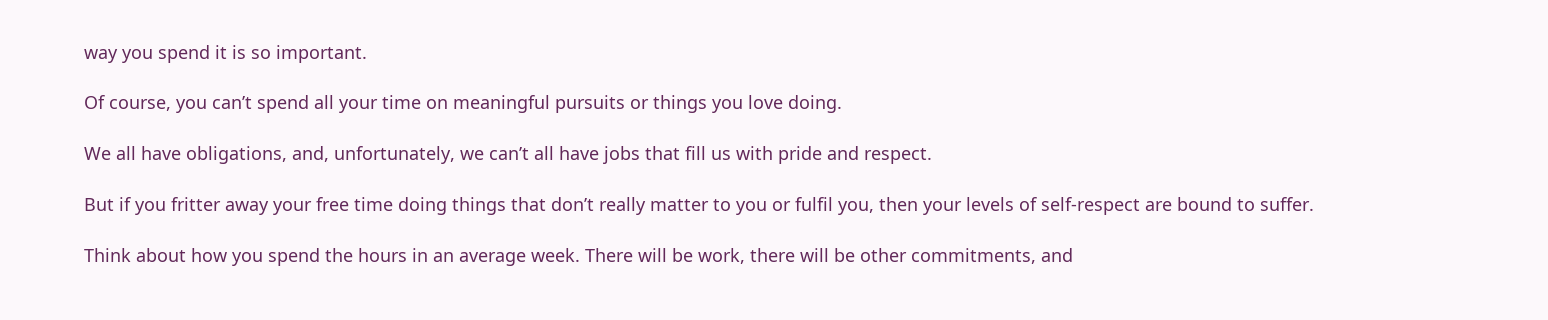way you spend it is so important.

Of course, you can’t spend all your time on meaningful pursuits or things you love doing.

We all have obligations, and, unfortunately, we can’t all have jobs that fill us with pride and respect.

But if you fritter away your free time doing things that don’t really matter to you or fulfil you, then your levels of self-respect are bound to suffer.

Think about how you spend the hours in an average week. There will be work, there will be other commitments, and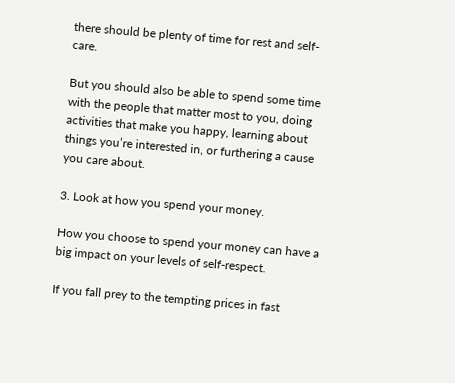there should be plenty of time for rest and self-care.

But you should also be able to spend some time with the people that matter most to you, doing activities that make you happy, learning about things you’re interested in, or furthering a cause you care about.

3. Look at how you spend your money.

How you choose to spend your money can have a big impact on your levels of self-respect.

If you fall prey to the tempting prices in fast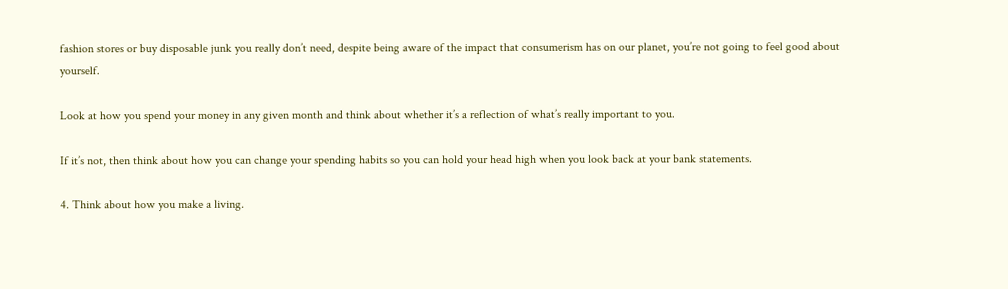fashion stores or buy disposable junk you really don’t need, despite being aware of the impact that consumerism has on our planet, you’re not going to feel good about yourself.

Look at how you spend your money in any given month and think about whether it’s a reflection of what’s really important to you.

If it’s not, then think about how you can change your spending habits so you can hold your head high when you look back at your bank statements.

4. Think about how you make a living.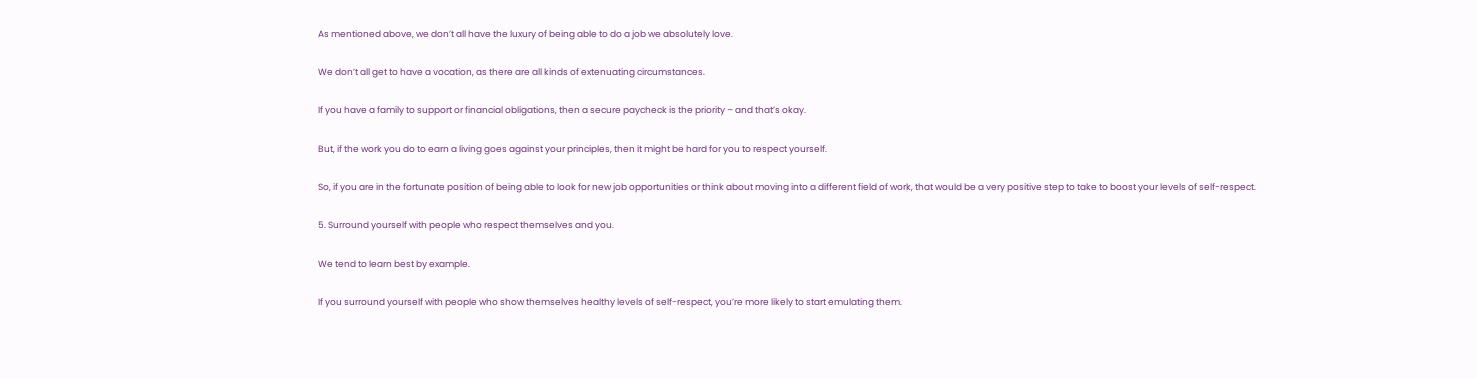As mentioned above, we don’t all have the luxury of being able to do a job we absolutely love.

We don’t all get to have a vocation, as there are all kinds of extenuating circumstances.

If you have a family to support or financial obligations, then a secure paycheck is the priority – and that’s okay.

But, if the work you do to earn a living goes against your principles, then it might be hard for you to respect yourself.

So, if you are in the fortunate position of being able to look for new job opportunities or think about moving into a different field of work, that would be a very positive step to take to boost your levels of self-respect.

5. Surround yourself with people who respect themselves and you.

We tend to learn best by example.

If you surround yourself with people who show themselves healthy levels of self-respect, you’re more likely to start emulating them.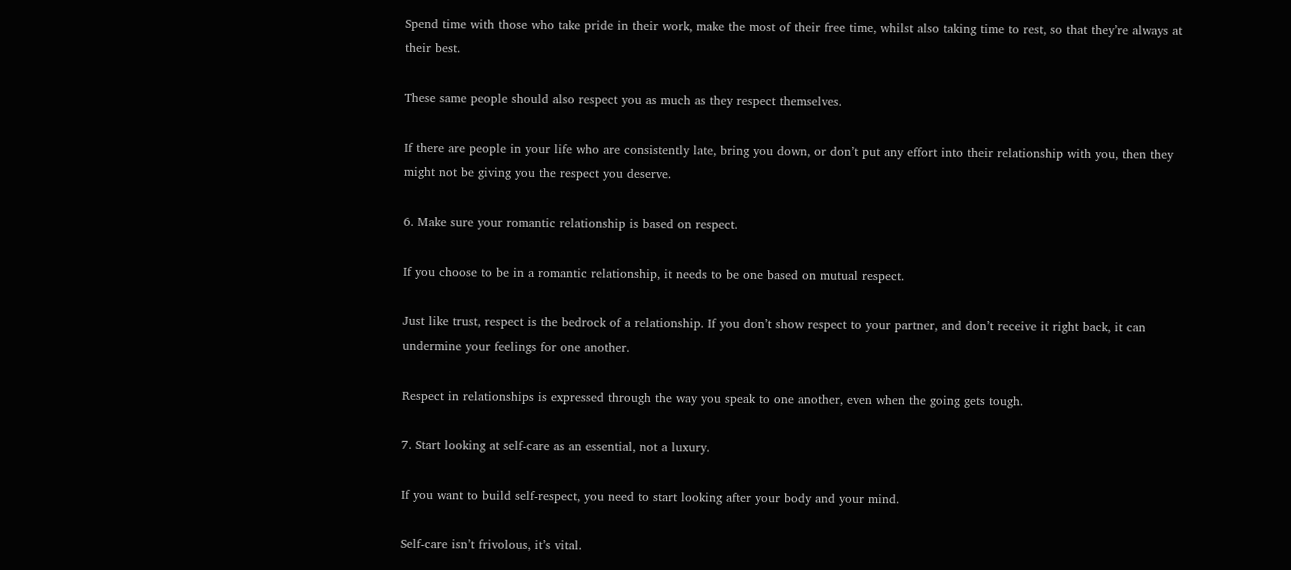Spend time with those who take pride in their work, make the most of their free time, whilst also taking time to rest, so that they’re always at their best.

These same people should also respect you as much as they respect themselves.

If there are people in your life who are consistently late, bring you down, or don’t put any effort into their relationship with you, then they might not be giving you the respect you deserve.

6. Make sure your romantic relationship is based on respect.

If you choose to be in a romantic relationship, it needs to be one based on mutual respect.

Just like trust, respect is the bedrock of a relationship. If you don’t show respect to your partner, and don’t receive it right back, it can undermine your feelings for one another.

Respect in relationships is expressed through the way you speak to one another, even when the going gets tough.

7. Start looking at self-care as an essential, not a luxury.

If you want to build self-respect, you need to start looking after your body and your mind.

Self-care isn’t frivolous, it’s vital.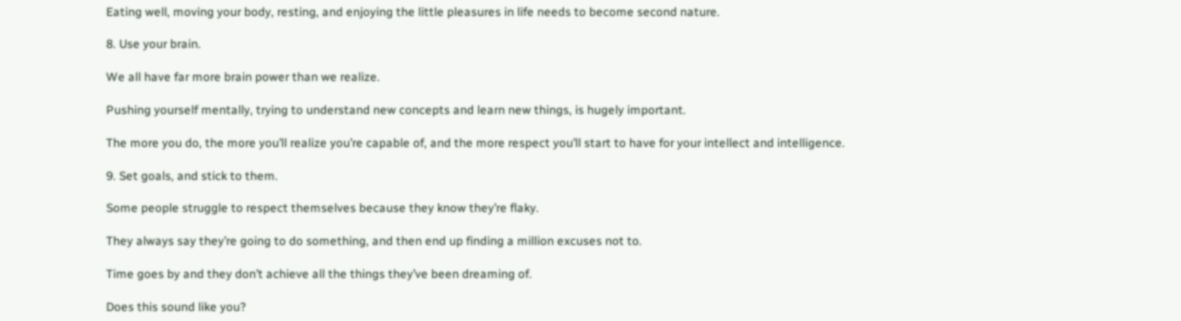Eating well, moving your body, resting, and enjoying the little pleasures in life needs to become second nature.

8. Use your brain.

We all have far more brain power than we realize.

Pushing yourself mentally, trying to understand new concepts and learn new things, is hugely important.

The more you do, the more you’ll realize you’re capable of, and the more respect you’ll start to have for your intellect and intelligence.

9. Set goals, and stick to them.

Some people struggle to respect themselves because they know they’re flaky.

They always say they’re going to do something, and then end up finding a million excuses not to.

Time goes by and they don’t achieve all the things they’ve been dreaming of.

Does this sound like you?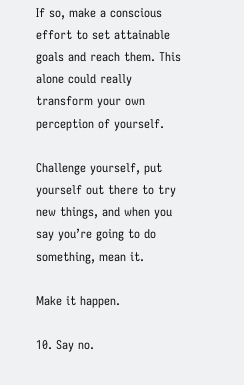If so, make a conscious effort to set attainable goals and reach them. This alone could really transform your own perception of yourself.

Challenge yourself, put yourself out there to try new things, and when you say you’re going to do something, mean it.

Make it happen.

10. Say no.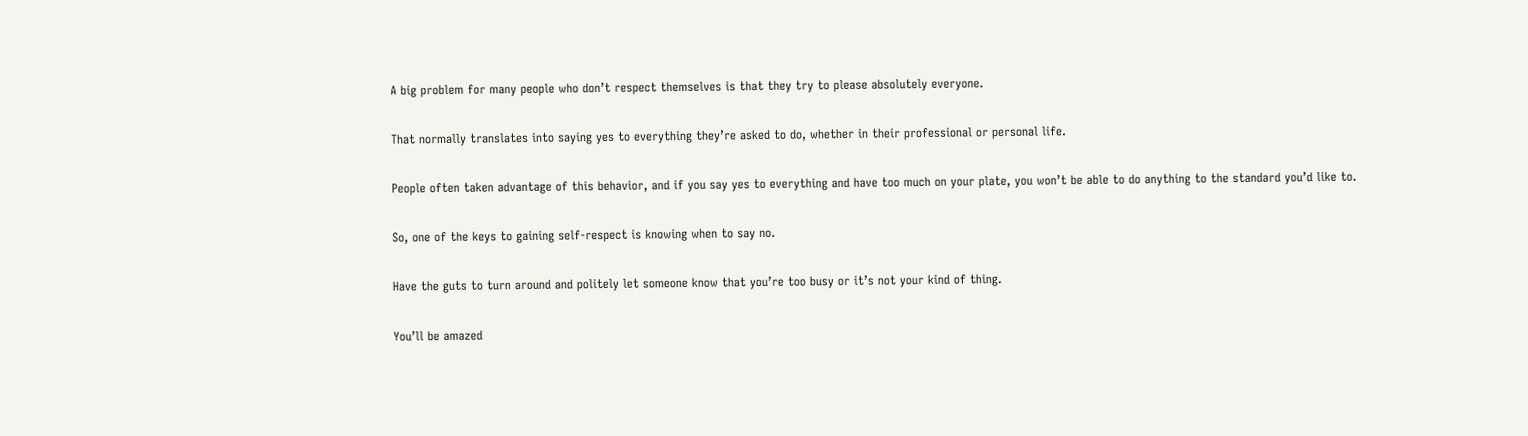A big problem for many people who don’t respect themselves is that they try to please absolutely everyone.

That normally translates into saying yes to everything they’re asked to do, whether in their professional or personal life.

People often taken advantage of this behavior, and if you say yes to everything and have too much on your plate, you won’t be able to do anything to the standard you’d like to.

So, one of the keys to gaining self-respect is knowing when to say no.

Have the guts to turn around and politely let someone know that you’re too busy or it’s not your kind of thing.

You’ll be amazed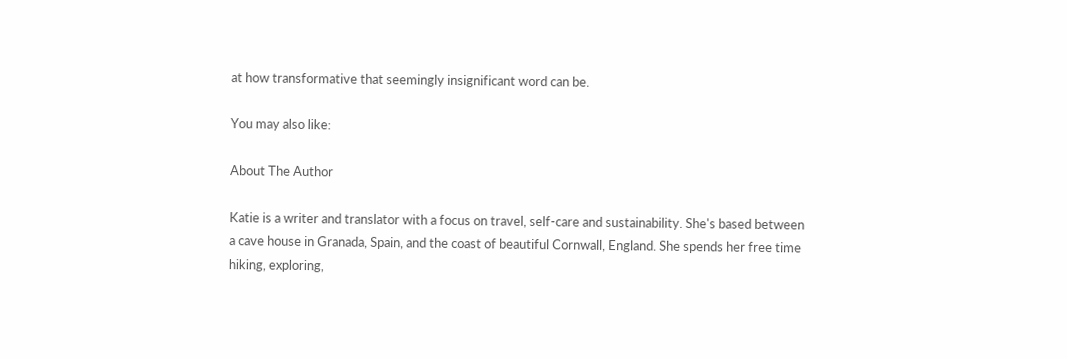at how transformative that seemingly insignificant word can be.

You may also like:

About The Author

Katie is a writer and translator with a focus on travel, self-care and sustainability. She's based between a cave house in Granada, Spain, and the coast of beautiful Cornwall, England. She spends her free time hiking, exploring,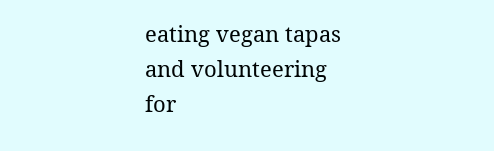eating vegan tapas and volunteering for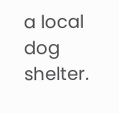a local dog shelter.